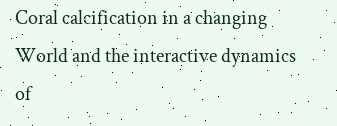Coral calcification in a changing World and the interactive dynamics of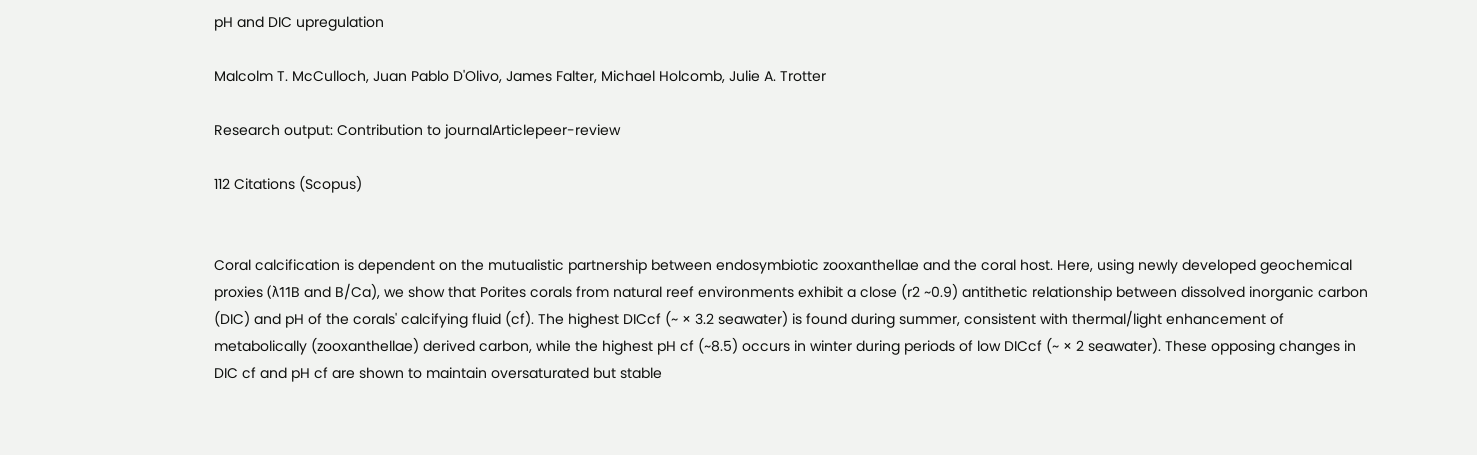pH and DIC upregulation

Malcolm T. McCulloch, Juan Pablo D'Olivo, James Falter, Michael Holcomb, Julie A. Trotter

Research output: Contribution to journalArticlepeer-review

112 Citations (Scopus)


Coral calcification is dependent on the mutualistic partnership between endosymbiotic zooxanthellae and the coral host. Here, using newly developed geochemical proxies (λ11B and B/Ca), we show that Porites corals from natural reef environments exhibit a close (r2 ~0.9) antithetic relationship between dissolved inorganic carbon (DIC) and pH of the corals' calcifying fluid (cf). The highest DICcf (~ × 3.2 seawater) is found during summer, consistent with thermal/light enhancement of metabolically (zooxanthellae) derived carbon, while the highest pH cf (~8.5) occurs in winter during periods of low DICcf (~ × 2 seawater). These opposing changes in DIC cf and pH cf are shown to maintain oversaturated but stable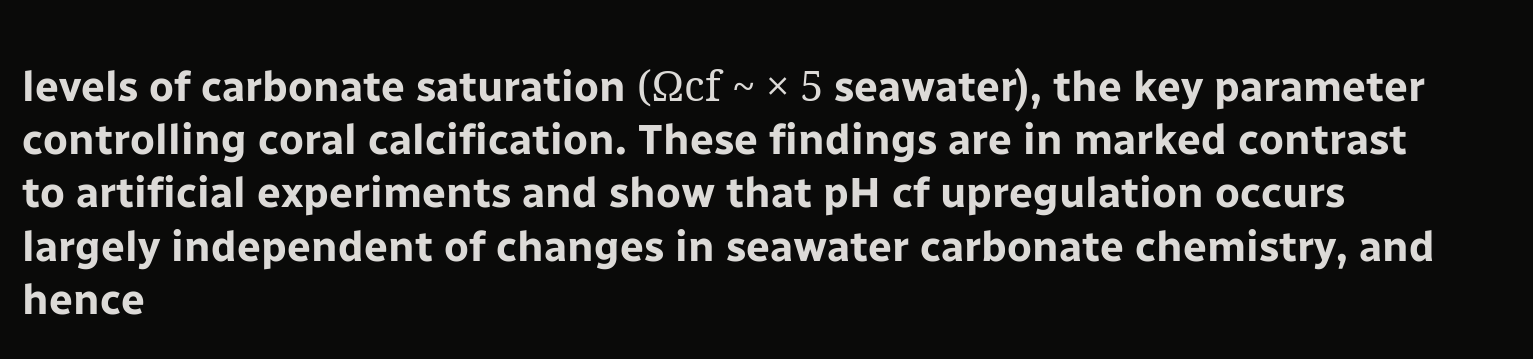levels of carbonate saturation (Ωcf ~ × 5 seawater), the key parameter controlling coral calcification. These findings are in marked contrast to artificial experiments and show that pH cf upregulation occurs largely independent of changes in seawater carbonate chemistry, and hence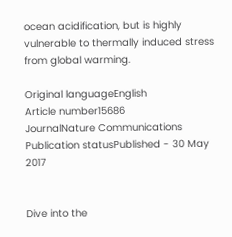ocean acidification, but is highly vulnerable to thermally induced stress from global warming.

Original languageEnglish
Article number15686
JournalNature Communications
Publication statusPublished - 30 May 2017


Dive into the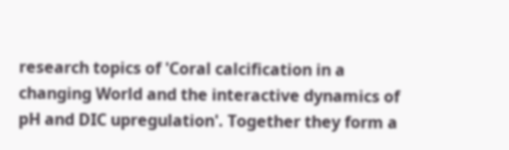research topics of 'Coral calcification in a changing World and the interactive dynamics of pH and DIC upregulation'. Together they form a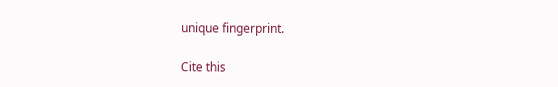unique fingerprint.

Cite this